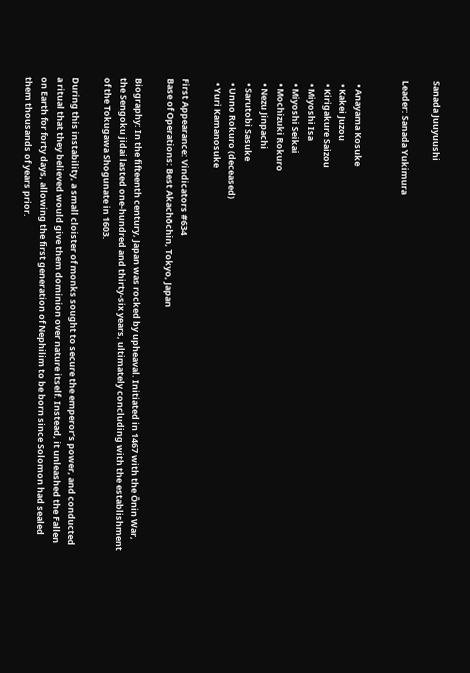Sanada Juuyuushi

Leader: Sanada Yukimura


  • Anayama Kosuke
  • Kakei Juzou
  • Kirigakure Saizou
  • Miyoshi Isa
  • Miyoshi Seikai
  • Mochizuki Rokuro
  • Nezu Jinpachi
  • Sarutobi Sasuke
  • Unno Rokuro (deceased)
  • Yuri Kamanosuke

First Appearance: Vindicators #634
Base of Operations: Best Akachōchin, Tokyo, Japan

Biography: In the fifteenth century, Japan was rocked by upheaval. Initiated in 1467 with the Ōnin War, the Sengoku jidai lasted one-hundred and thirty-six years, ultimately concluding with the establishment of the Tokugawa Shogunate in 1603.

During this instability, a small cloister of monks sought to secure the emperor’s power, and conducted a ritual that they believed would give them dominion over nature itself. Instead, it unleashed the Fallen on Earth for forty days, allowing the first generation of Nephilim to be born since Solomon had sealed them thousands of years prior.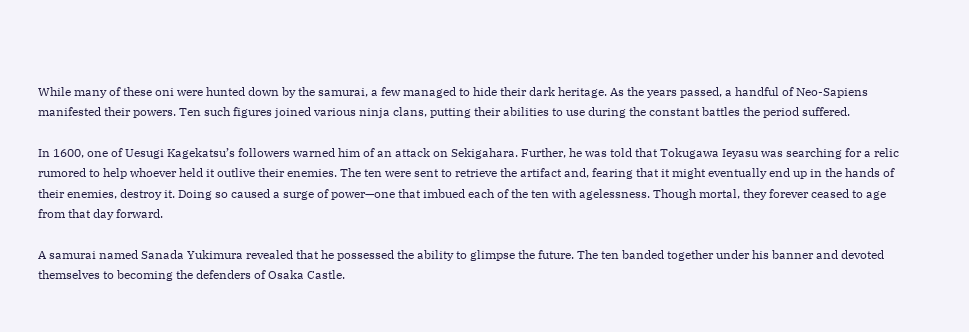While many of these oni were hunted down by the samurai, a few managed to hide their dark heritage. As the years passed, a handful of Neo-Sapiens manifested their powers. Ten such figures joined various ninja clans, putting their abilities to use during the constant battles the period suffered.

In 1600, one of Uesugi Kagekatsu’s followers warned him of an attack on Sekigahara. Further, he was told that Tokugawa Ieyasu was searching for a relic rumored to help whoever held it outlive their enemies. The ten were sent to retrieve the artifact and, fearing that it might eventually end up in the hands of their enemies, destroy it. Doing so caused a surge of power—one that imbued each of the ten with agelessness. Though mortal, they forever ceased to age from that day forward.

A samurai named Sanada Yukimura revealed that he possessed the ability to glimpse the future. The ten banded together under his banner and devoted themselves to becoming the defenders of Osaka Castle.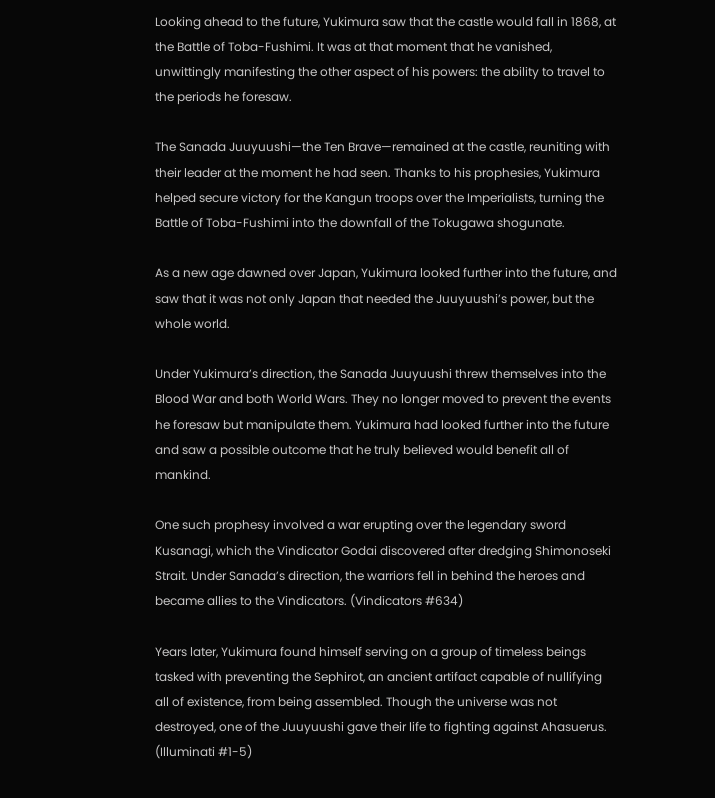Looking ahead to the future, Yukimura saw that the castle would fall in 1868, at the Battle of Toba-Fushimi. It was at that moment that he vanished, unwittingly manifesting the other aspect of his powers: the ability to travel to the periods he foresaw.

The Sanada Juuyuushi—the Ten Brave—remained at the castle, reuniting with their leader at the moment he had seen. Thanks to his prophesies, Yukimura helped secure victory for the Kangun troops over the Imperialists, turning the Battle of Toba-Fushimi into the downfall of the Tokugawa shogunate.

As a new age dawned over Japan, Yukimura looked further into the future, and saw that it was not only Japan that needed the Juuyuushi’s power, but the whole world.

Under Yukimura’s direction, the Sanada Juuyuushi threw themselves into the Blood War and both World Wars. They no longer moved to prevent the events he foresaw but manipulate them. Yukimura had looked further into the future and saw a possible outcome that he truly believed would benefit all of mankind.

One such prophesy involved a war erupting over the legendary sword Kusanagi, which the Vindicator Godai discovered after dredging Shimonoseki Strait. Under Sanada’s direction, the warriors fell in behind the heroes and became allies to the Vindicators. (Vindicators #634)

Years later, Yukimura found himself serving on a group of timeless beings tasked with preventing the Sephirot, an ancient artifact capable of nullifying all of existence, from being assembled. Though the universe was not destroyed, one of the Juuyuushi gave their life to fighting against Ahasuerus. (Illuminati #1-5)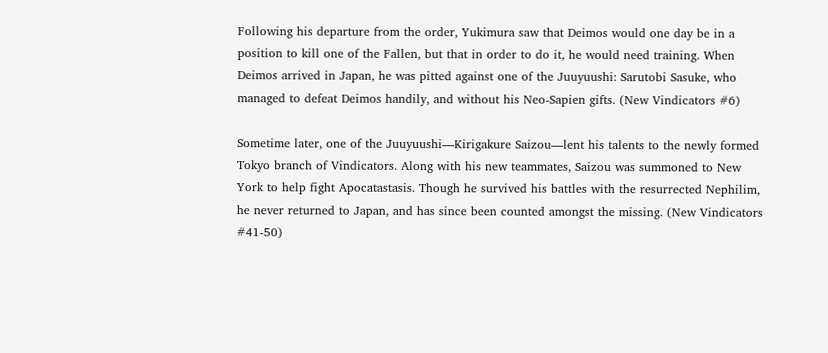Following his departure from the order, Yukimura saw that Deimos would one day be in a position to kill one of the Fallen, but that in order to do it, he would need training. When Deimos arrived in Japan, he was pitted against one of the Juuyuushi: Sarutobi Sasuke, who managed to defeat Deimos handily, and without his Neo-Sapien gifts. (New Vindicators #6)

Sometime later, one of the Juuyuushi—Kirigakure Saizou—lent his talents to the newly formed Tokyo branch of Vindicators. Along with his new teammates, Saizou was summoned to New York to help fight Apocatastasis. Though he survived his battles with the resurrected Nephilim, he never returned to Japan, and has since been counted amongst the missing. (New Vindicators #41-50)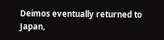Deimos eventually returned to Japan,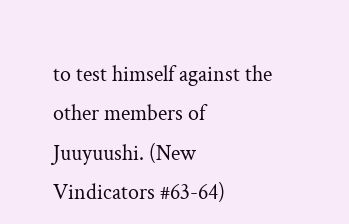to test himself against the other members of Juuyuushi. (New Vindicators #63-64)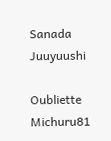Sanada Juuyuushi

Oubliette Michuru81